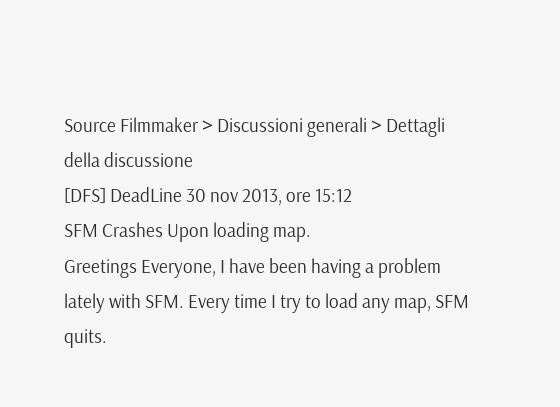Source Filmmaker > Discussioni generali > Dettagli della discussione
[DFS] DeadLine 30 nov 2013, ore 15:12
SFM Crashes Upon loading map.
Greetings Everyone, I have been having a problem lately with SFM. Every time I try to load any map, SFM quits.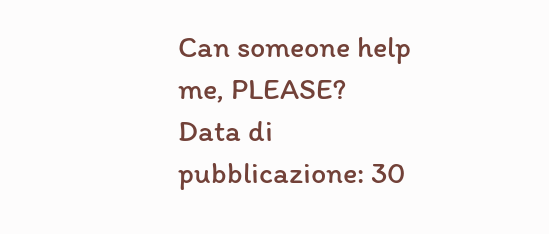Can someone help me, PLEASE?
Data di pubblicazione: 30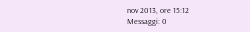nov 2013, ore 15:12
Messaggi: 0